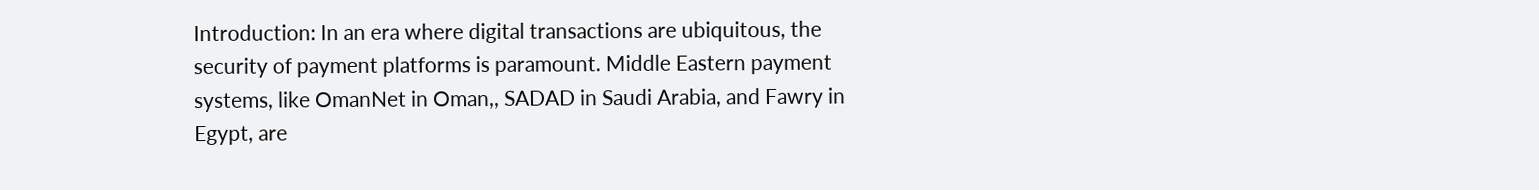Introduction: In an era where digital transactions are ubiquitous, the security of payment platforms is paramount. Middle Eastern payment systems, like OmanNet in Oman,, SADAD in Saudi Arabia, and Fawry in Egypt, are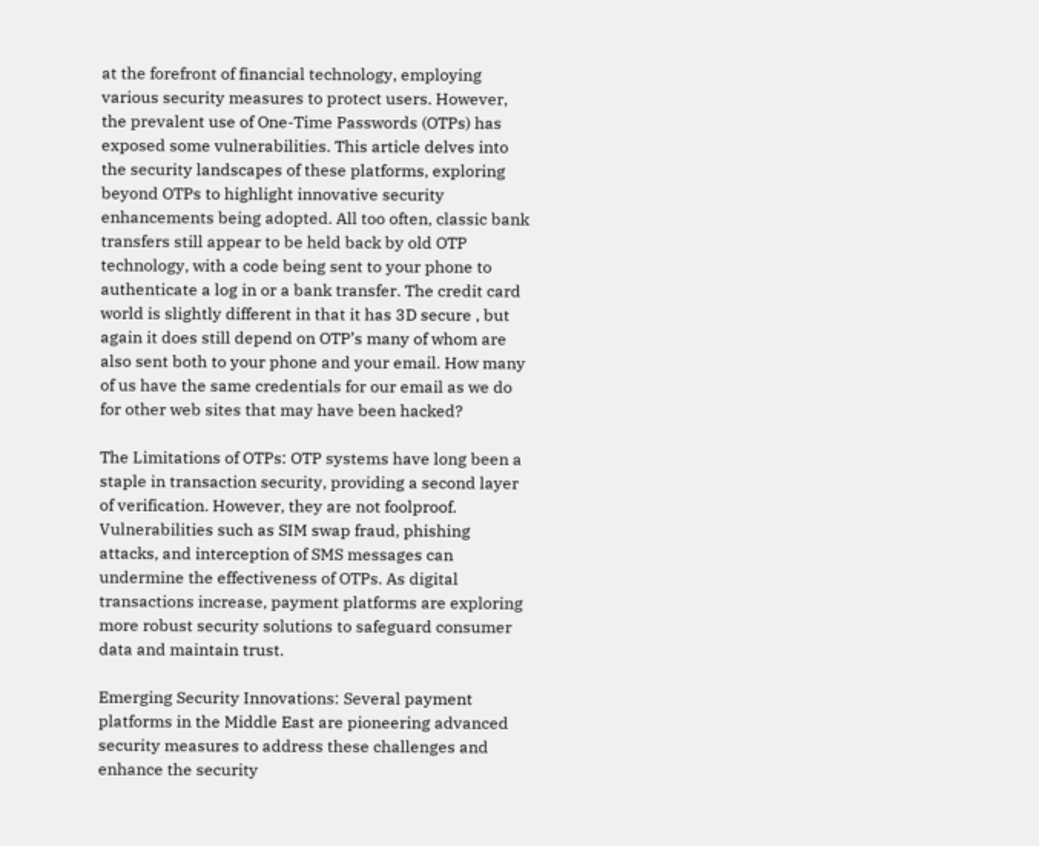at the forefront of financial technology, employing various security measures to protect users. However, the prevalent use of One-Time Passwords (OTPs) has exposed some vulnerabilities. This article delves into the security landscapes of these platforms, exploring beyond OTPs to highlight innovative security enhancements being adopted. All too often, classic bank transfers still appear to be held back by old OTP technology, with a code being sent to your phone to authenticate a log in or a bank transfer. The credit card world is slightly different in that it has 3D secure , but again it does still depend on OTP’s many of whom are also sent both to your phone and your email. How many of us have the same credentials for our email as we do for other web sites that may have been hacked?

The Limitations of OTPs: OTP systems have long been a staple in transaction security, providing a second layer of verification. However, they are not foolproof. Vulnerabilities such as SIM swap fraud, phishing attacks, and interception of SMS messages can undermine the effectiveness of OTPs. As digital transactions increase, payment platforms are exploring more robust security solutions to safeguard consumer data and maintain trust.

Emerging Security Innovations: Several payment platforms in the Middle East are pioneering advanced security measures to address these challenges and enhance the security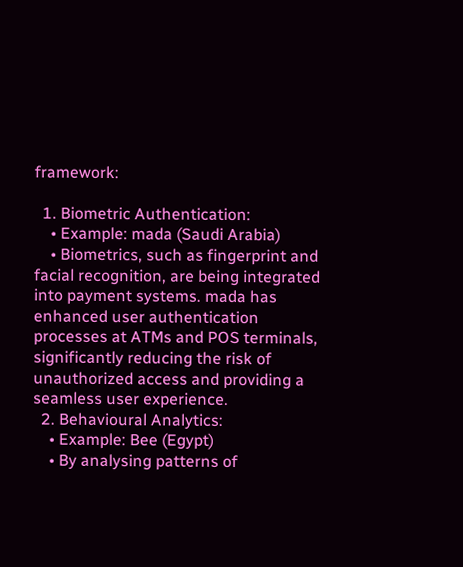framework:

  1. Biometric Authentication:
    • Example: mada (Saudi Arabia)
    • Biometrics, such as fingerprint and facial recognition, are being integrated into payment systems. mada has enhanced user authentication processes at ATMs and POS terminals, significantly reducing the risk of unauthorized access and providing a seamless user experience.
  2. Behavioural Analytics:
    • Example: Bee (Egypt)
    • By analysing patterns of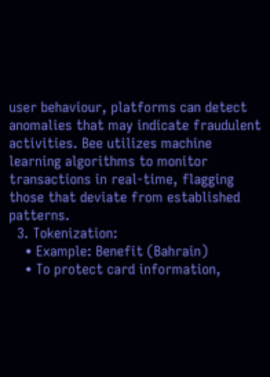user behaviour, platforms can detect anomalies that may indicate fraudulent activities. Bee utilizes machine learning algorithms to monitor transactions in real-time, flagging those that deviate from established patterns.
  3. Tokenization:
    • Example: Benefit (Bahrain)
    • To protect card information,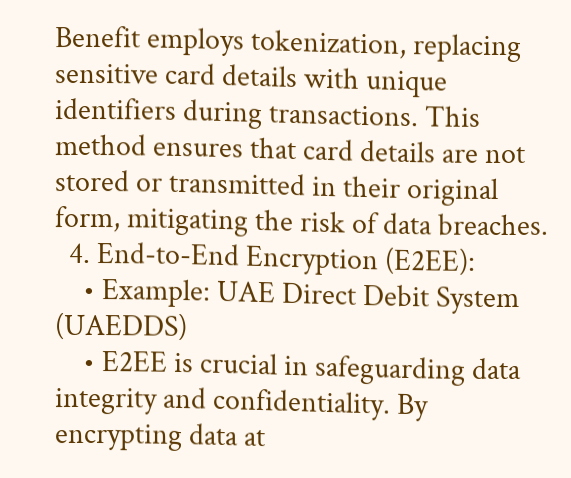Benefit employs tokenization, replacing sensitive card details with unique identifiers during transactions. This method ensures that card details are not stored or transmitted in their original form, mitigating the risk of data breaches.
  4. End-to-End Encryption (E2EE):
    • Example: UAE Direct Debit System (UAEDDS)
    • E2EE is crucial in safeguarding data integrity and confidentiality. By encrypting data at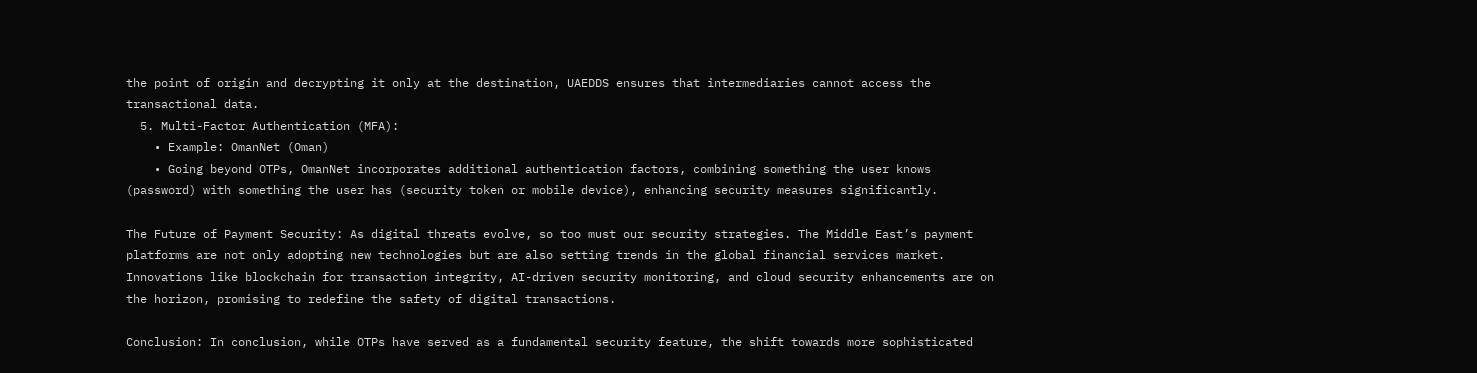the point of origin and decrypting it only at the destination, UAEDDS ensures that intermediaries cannot access the transactional data.
  5. Multi-Factor Authentication (MFA):
    • Example: OmanNet (Oman)
    • Going beyond OTPs, OmanNet incorporates additional authentication factors, combining something the user knows (password) with something the user has (security token or mobile device), enhancing security measures significantly.

The Future of Payment Security: As digital threats evolve, so too must our security strategies. The Middle East’s payment platforms are not only adopting new technologies but are also setting trends in the global financial services market. Innovations like blockchain for transaction integrity, AI-driven security monitoring, and cloud security enhancements are on the horizon, promising to redefine the safety of digital transactions.

Conclusion: In conclusion, while OTPs have served as a fundamental security feature, the shift towards more sophisticated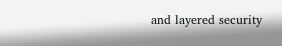and layered security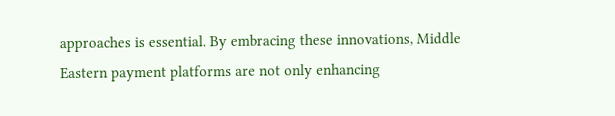approaches is essential. By embracing these innovations, Middle Eastern payment platforms are not only enhancing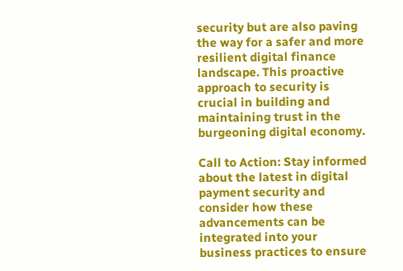security but are also paving the way for a safer and more resilient digital finance landscape. This proactive approach to security is crucial in building and maintaining trust in the burgeoning digital economy.

Call to Action: Stay informed about the latest in digital payment security and consider how these advancements can be integrated into your business practices to ensure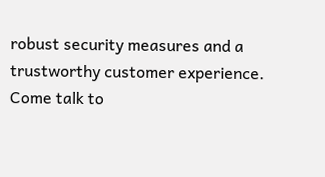robust security measures and a trustworthy customer experience. Come talk to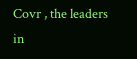Covr , the leaders in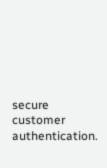secure customer authentication.